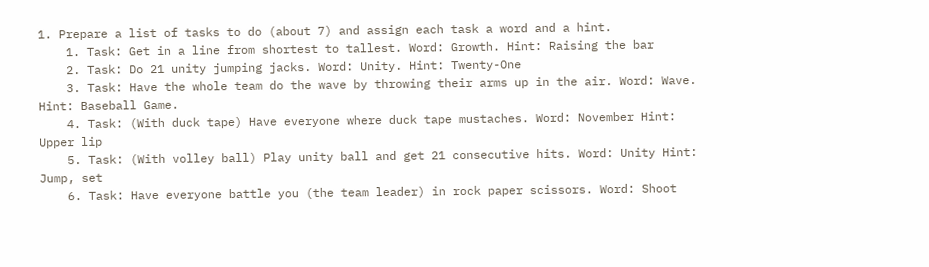1. Prepare a list of tasks to do (about 7) and assign each task a word and a hint.
    1. Task: Get in a line from shortest to tallest. Word: Growth. Hint: Raising the bar
    2. Task: Do 21 unity jumping jacks. Word: Unity. Hint: Twenty-One
    3. Task: Have the whole team do the wave by throwing their arms up in the air. Word: Wave. Hint: Baseball Game.
    4. Task: (With duck tape) Have everyone where duck tape mustaches. Word: November Hint: Upper lip
    5. Task: (With volley ball) Play unity ball and get 21 consecutive hits. Word: Unity Hint: Jump, set
    6. Task: Have everyone battle you (the team leader) in rock paper scissors. Word: Shoot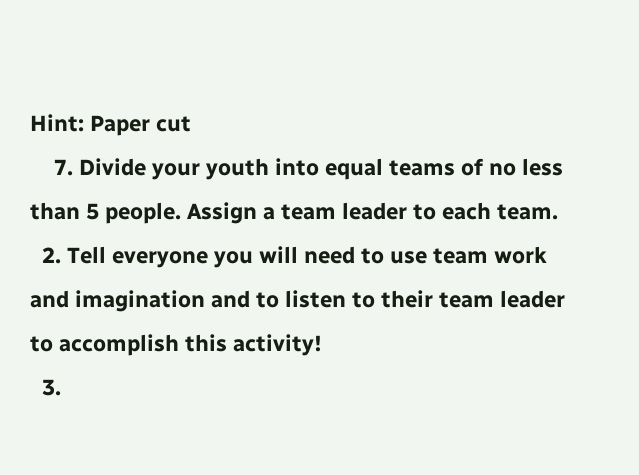Hint: Paper cut
    7. Divide your youth into equal teams of no less than 5 people. Assign a team leader to each team.
  2. Tell everyone you will need to use team work and imagination and to listen to their team leader to accomplish this activity!
  3.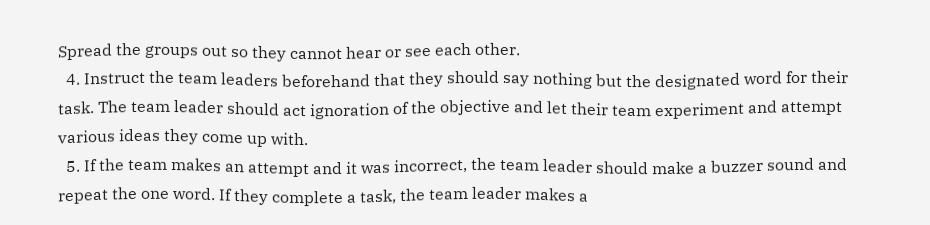Spread the groups out so they cannot hear or see each other.
  4. Instruct the team leaders beforehand that they should say nothing but the designated word for their task. The team leader should act ignoration of the objective and let their team experiment and attempt various ideas they come up with.
  5. If the team makes an attempt and it was incorrect, the team leader should make a buzzer sound and repeat the one word. If they complete a task, the team leader makes a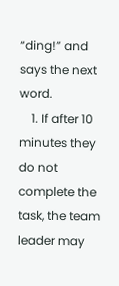“ding!” and says the next word.
    1. If after 10 minutes they do not complete the task, the team leader may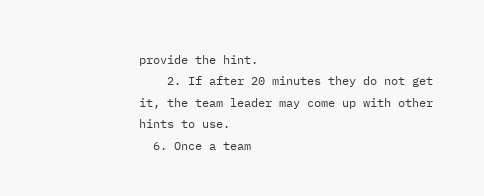provide the hint.
    2. If after 20 minutes they do not get it, the team leader may come up with other hints to use.
  6. Once a team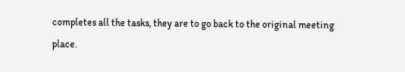completes all the tasks, they are to go back to the original meeting place.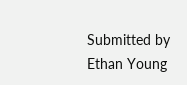Submitted by Ethan Young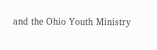and the Ohio Youth Ministry